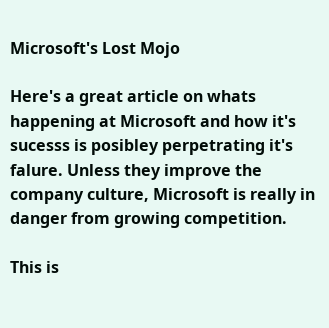Microsoft's Lost Mojo

Here's a great article on whats happening at Microsoft and how it's sucesss is posibley perpetrating it's falure. Unless they improve the company culture, Microsoft is really in danger from growing competition.

This is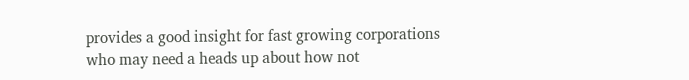provides a good insight for fast growing corporations who may need a heads up about how not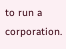to run a corporation.